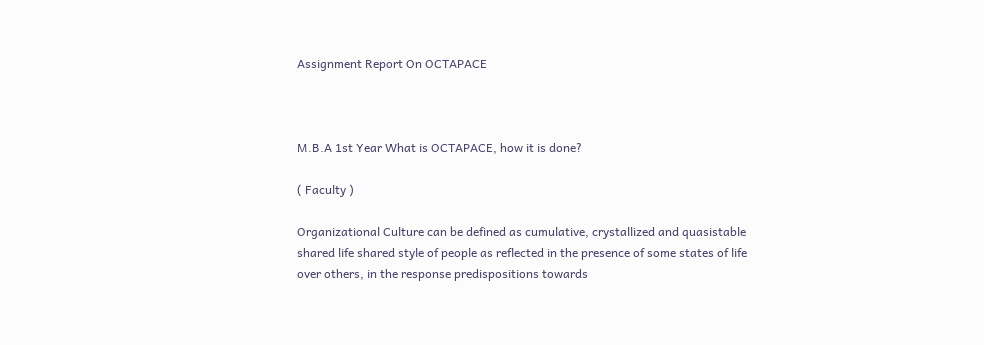Assignment Report On OCTAPACE



M.B.A 1st Year What is OCTAPACE, how it is done?

( Faculty )

Organizational Culture can be defined as cumulative, crystallized and quasistable shared life shared style of people as reflected in the presence of some states of life over others, in the response predispositions towards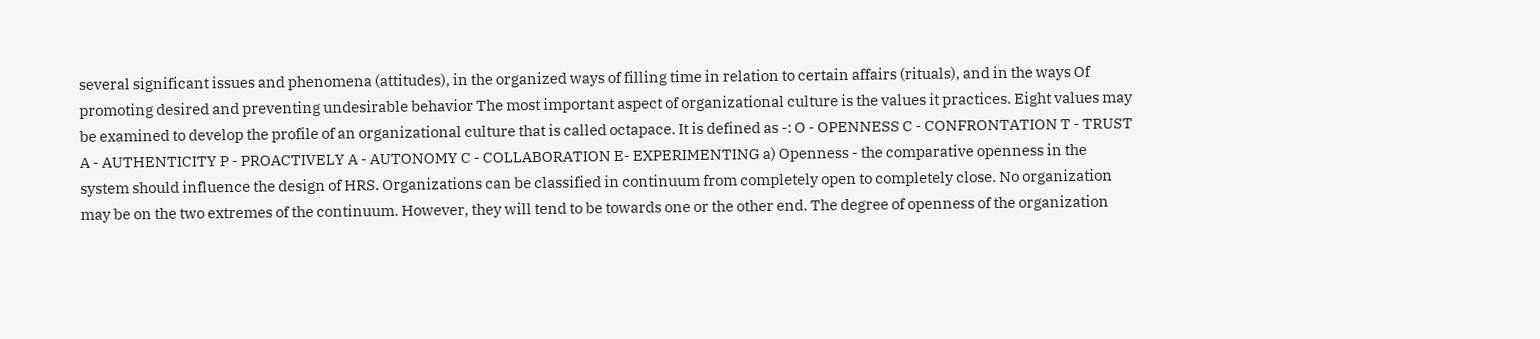several significant issues and phenomena (attitudes), in the organized ways of filling time in relation to certain affairs (rituals), and in the ways Of promoting desired and preventing undesirable behavior The most important aspect of organizational culture is the values it practices. Eight values may be examined to develop the profile of an organizational culture that is called octapace. It is defined as -: O - OPENNESS C - CONFRONTATION T - TRUST A - AUTHENTICITY P - PROACTIVELY A - AUTONOMY C - COLLABORATION E- EXPERIMENTING a) Openness - the comparative openness in the system should influence the design of HRS. Organizations can be classified in continuum from completely open to completely close. No organization may be on the two extremes of the continuum. However, they will tend to be towards one or the other end. The degree of openness of the organization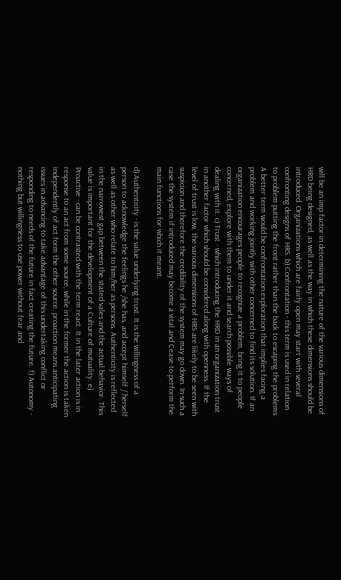will be an imp factor in determining the nature of the various dimensions of HRD being designed, as well as the way in which these dimensions should be introduced. Organizations which are fairly open may start with several confronting designs of HRS. b) Confrontation - this term is used in relation to problem putting the front rather than the back to escaping the problems. A better term would be confrontation exploration that implies facing a problem and working jointly with other concerned to find its solution. If an organization encourages people to recognize a problem, bring it to people concerned, explore with them to under it and search possible ways of dealing with it. c) Trust - which introducing the HRD in an organization trust in another factor which should be considered along with openness. If the level of trust is low, the various dimensions of HRS are likely to be seen with suspicion and therefore the credibility of the system may go down. In such a case the system if introduced may become a vital and Cease to perform the main functions for which it meant.

d) Authenticity - is the value underlying trust. It is the willingness of a person to acknowledge the feelings he /she has, and accept himself / herself as well as other who relate to him/her as persons. Authenticity is reflected in the narrowest gap between the stated vales and the actual behavior. This value is important for the development of a Culture of mutuality. e) Proactive - can be contrasted with the term react. It in the later action is in response to an act from some source, while in the former the action is taken independently of act form the other source. proaction means anticipating issues in advancing to take advantage of this undertaking conflict or responding to needs of the future in fact creating the future. f) Autonomy - nothing but willingness to use power without fear and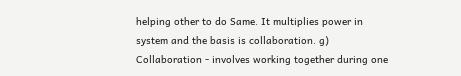helping other to do Same. It multiplies power in system and the basis is collaboration. g) Collaboration - involves working together during one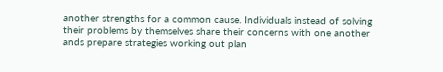another strengths for a common cause. Individuals instead of solving their problems by themselves share their concerns with one another ands prepare strategies working out plan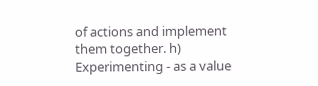of actions and implement them together. h) Experimenting - as a value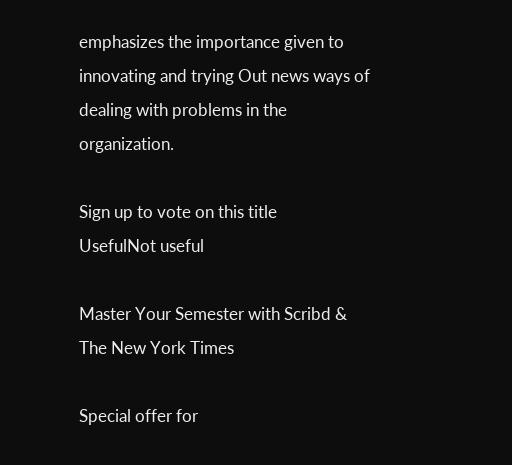emphasizes the importance given to innovating and trying Out news ways of dealing with problems in the organization.

Sign up to vote on this title
UsefulNot useful

Master Your Semester with Scribd & The New York Times

Special offer for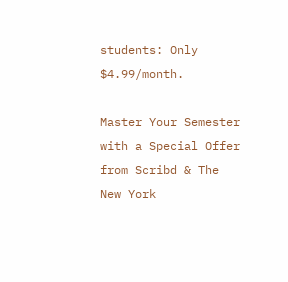students: Only $4.99/month.

Master Your Semester with a Special Offer from Scribd & The New York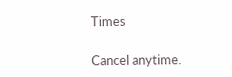Times

Cancel anytime.